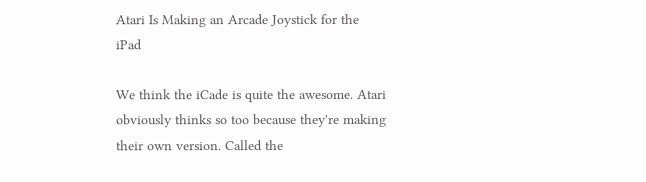Atari Is Making an Arcade Joystick for the iPad

We think the iCade is quite the awesome. Atari obviously thinks so too because they're making their own version. Called the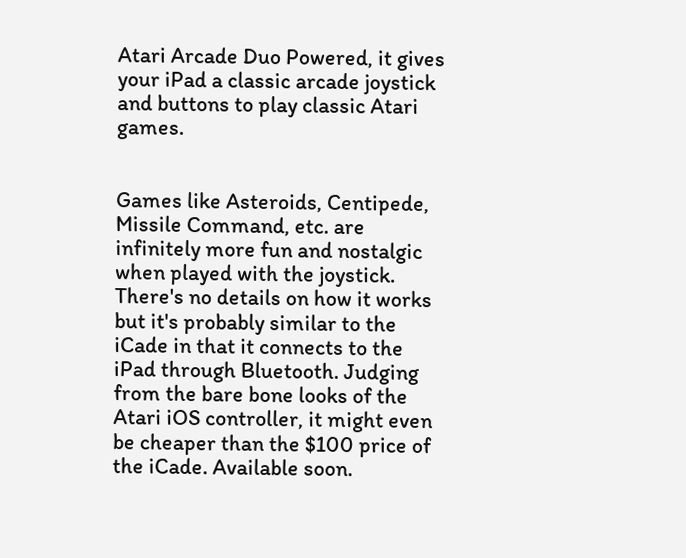Atari Arcade Duo Powered, it gives your iPad a classic arcade joystick and buttons to play classic Atari games.


Games like Asteroids, Centipede, Missile Command, etc. are infinitely more fun and nostalgic when played with the joystick. There's no details on how it works but it's probably similar to the iCade in that it connects to the iPad through Bluetooth. Judging from the bare bone looks of the Atari iOS controller, it might even be cheaper than the $100 price of the iCade. Available soon.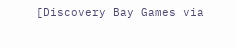[Discovery Bay Games via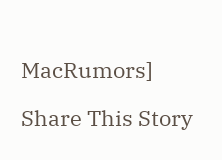MacRumors]

Share This Story